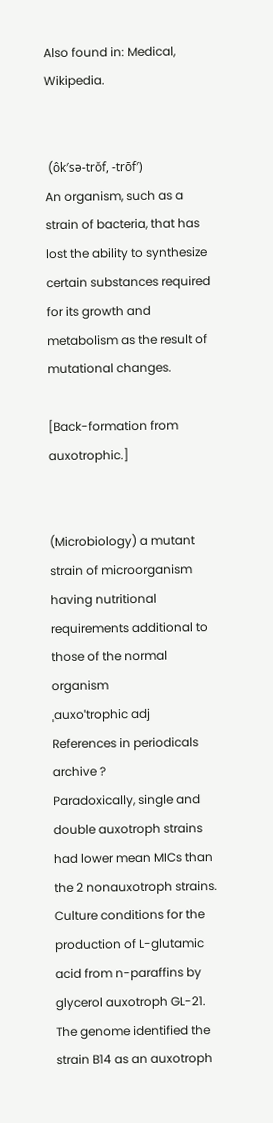Also found in: Medical, Wikipedia.


 (ôk′sə-trŏf, -trōf′)
An organism, such as a strain of bacteria, that has lost the ability to synthesize certain substances required for its growth and metabolism as the result of mutational changes.

[Back-formation from auxotrophic.]


(Microbiology) a mutant strain of microorganism having nutritional requirements additional to those of the normal organism
ˌauxoˈtrophic adj
References in periodicals archive ?
Paradoxically, single and double auxotroph strains had lower mean MICs than the 2 nonauxotroph strains.
Culture conditions for the production of L-glutamic acid from n-paraffins by glycerol auxotroph GL-21.
The genome identified the strain B14 as an auxotroph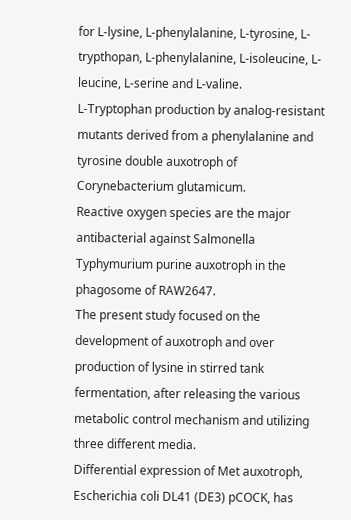for L-lysine, L-phenylalanine, L-tyrosine, L-trypthopan, L-phenylalanine, L-isoleucine, L-leucine, L-serine and L-valine.
L-Tryptophan production by analog-resistant mutants derived from a phenylalanine and tyrosine double auxotroph of Corynebacterium glutamicum.
Reactive oxygen species are the major antibacterial against Salmonella Typhymurium purine auxotroph in the phagosome of RAW2647.
The present study focused on the development of auxotroph and over production of lysine in stirred tank fermentation, after releasing the various metabolic control mechanism and utilizing three different media.
Differential expression of Met auxotroph, Escherichia coli DL41 (DE3) pCOCK, has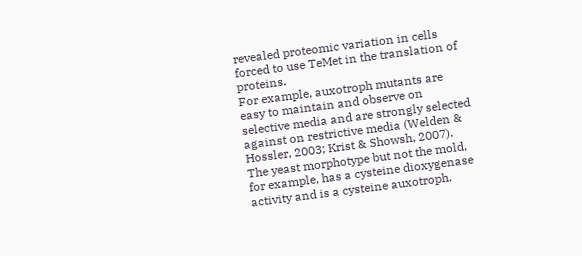revealed proteomic variation in cells forced to use TeMet in the translation of proteins.
For example, auxotroph mutants are easy to maintain and observe on selective media and are strongly selected against on restrictive media (Welden & Hossler, 2003; Krist & Showsh, 2007).
The yeast morphotype but not the mold, for example, has a cysteine dioxygenase activity and is a cysteine auxotroph.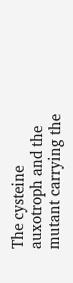The cysteine auxotroph and the mutant carrying the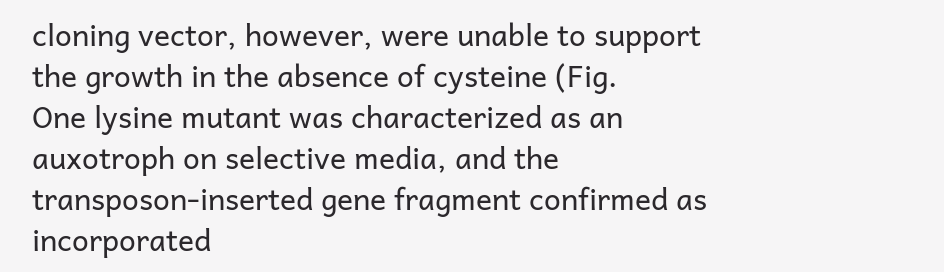cloning vector, however, were unable to support the growth in the absence of cysteine (Fig.
One lysine mutant was characterized as an auxotroph on selective media, and the transposon-inserted gene fragment confirmed as incorporated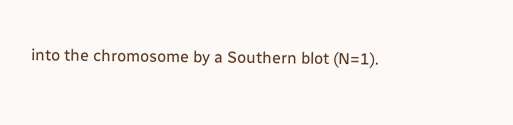into the chromosome by a Southern blot (N=1).